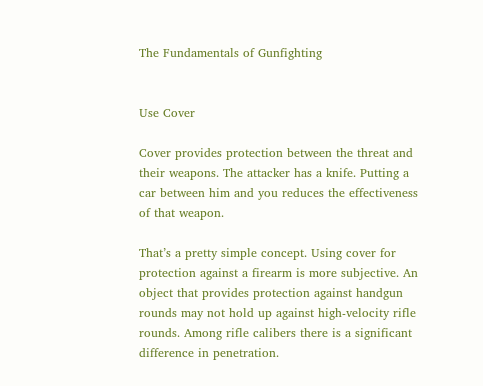The Fundamentals of Gunfighting


Use Cover

Cover provides protection between the threat and their weapons. The attacker has a knife. Putting a car between him and you reduces the effectiveness of that weapon.

That’s a pretty simple concept. Using cover for protection against a firearm is more subjective. An object that provides protection against handgun rounds may not hold up against high-velocity rifle rounds. Among rifle calibers there is a significant difference in penetration.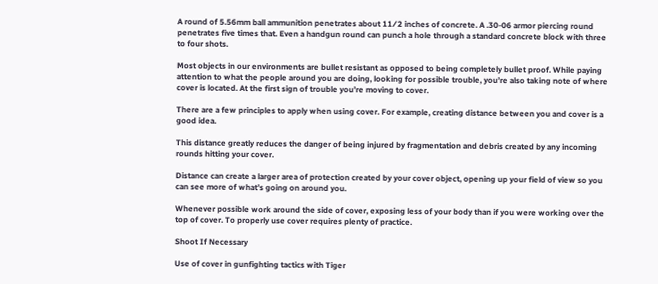A round of 5.56mm ball ammunition penetrates about 11⁄2 inches of concrete. A .30-06 armor piercing round penetrates five times that. Even a handgun round can punch a hole through a standard concrete block with three to four shots.

Most objects in our environments are bullet resistant as opposed to being completely bullet proof. While paying attention to what the people around you are doing, looking for possible trouble, you’re also taking note of where cover is located. At the first sign of trouble you’re moving to cover.

There are a few principles to apply when using cover. For example, creating distance between you and cover is a good idea.

This distance greatly reduces the danger of being injured by fragmentation and debris created by any incoming rounds hitting your cover.

Distance can create a larger area of protection created by your cover object, opening up your field of view so you can see more of what’s going on around you.

Whenever possible work around the side of cover, exposing less of your body than if you were working over the top of cover. To properly use cover requires plenty of practice.

Shoot If Necessary

Use of cover in gunfighting tactics with Tiger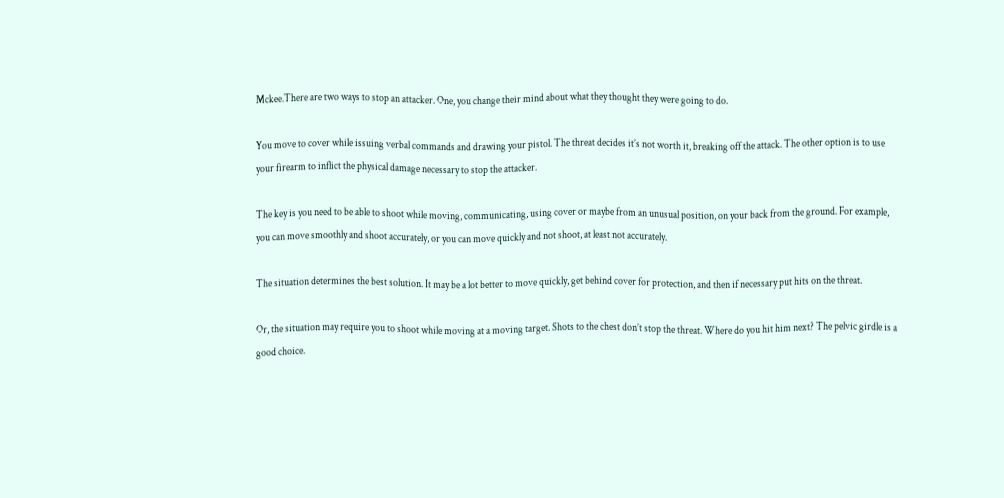Mckee.There are two ways to stop an attacker. One, you change their mind about what they thought they were going to do.

You move to cover while issuing verbal commands and drawing your pistol. The threat decides it’s not worth it, breaking off the attack. The other option is to use your firearm to inflict the physical damage necessary to stop the attacker.

The key is you need to be able to shoot while moving, communicating, using cover or maybe from an unusual position, on your back from the ground. For example, you can move smoothly and shoot accurately, or you can move quickly and not shoot, at least not accurately.

The situation determines the best solution. It may be a lot better to move quickly, get behind cover for protection, and then if necessary put hits on the threat.

Or, the situation may require you to shoot while moving at a moving target. Shots to the chest don’t stop the threat. Where do you hit him next? The pelvic girdle is a good choice.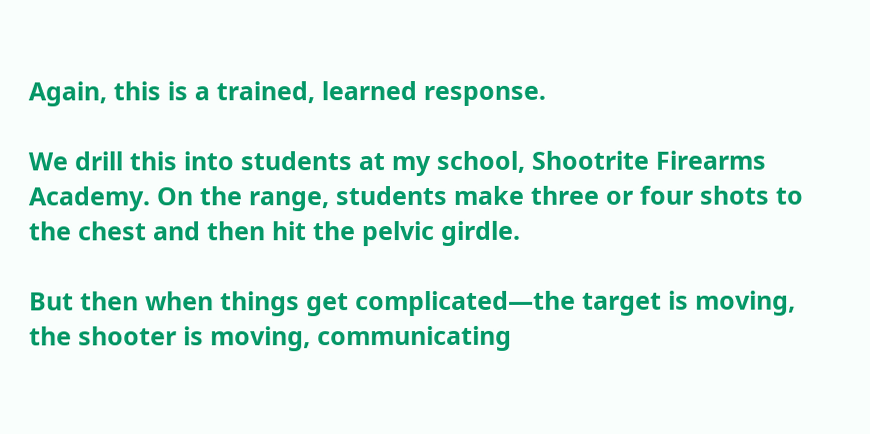Again, this is a trained, learned response.

We drill this into students at my school, Shootrite Firearms Academy. On the range, students make three or four shots to the chest and then hit the pelvic girdle.

But then when things get complicated—the target is moving, the shooter is moving, communicating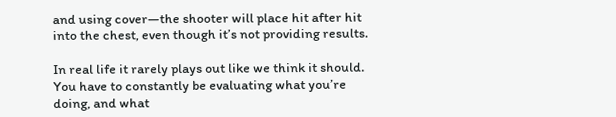and using cover—the shooter will place hit after hit into the chest, even though it’s not providing results.

In real life it rarely plays out like we think it should. You have to constantly be evaluating what you’re doing, and what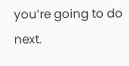you’re going to do next.